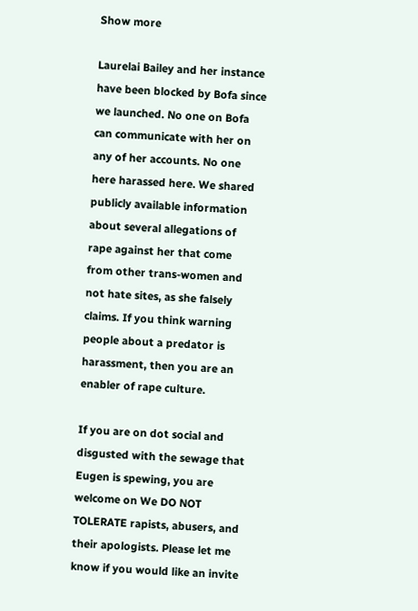Show more

Laurelai Bailey and her instance have been blocked by Bofa since we launched. No one on Bofa can communicate with her on any of her accounts. No one here harassed here. We shared publicly available information about several allegations of rape against her that come from other trans-women and not hate sites, as she falsely claims. If you think warning people about a predator is harassment, then you are an enabler of rape culture.

If you are on dot social and disgusted with the sewage that Eugen is spewing, you are welcome on We DO NOT TOLERATE rapists, abusers, and their apologists. Please let me know if you would like an invite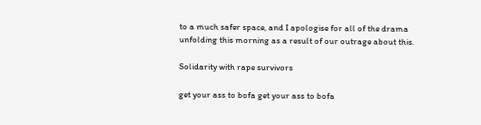to a much safer space, and I apologise for all of the drama unfolding this morning as a result of our outrage about this.

Solidarity with rape survivors

get your ass to bofa get your ass to bofa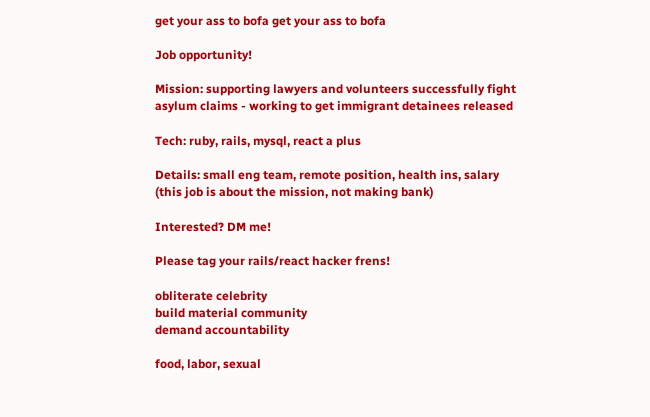get your ass to bofa get your ass to bofa

Job opportunity!

Mission: supporting lawyers and volunteers successfully fight asylum claims - working to get immigrant detainees released

Tech: ruby, rails, mysql, react a plus

Details: small eng team, remote position, health ins, salary (this job is about the mission, not making bank)

Interested? DM me!

Please tag your rails/react hacker frens!

obliterate celebrity
build material community
demand accountability

food, labor, sexual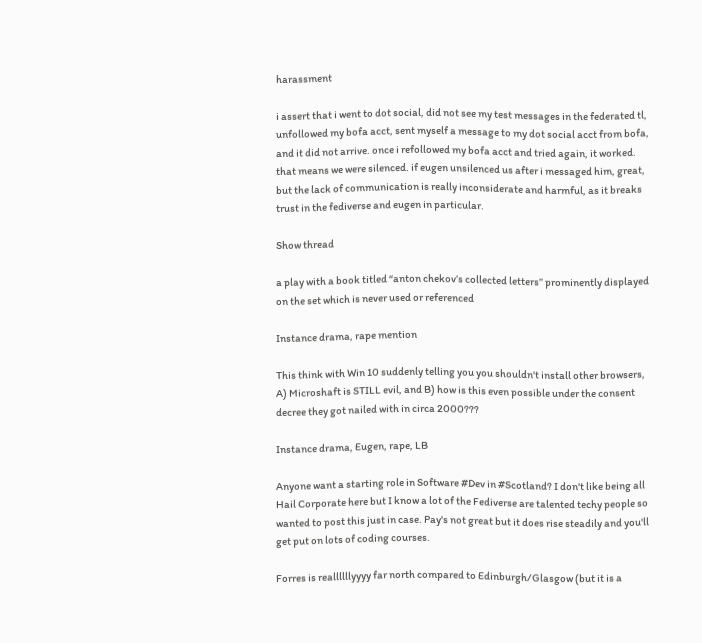harassment

i assert that i went to dot social, did not see my test messages in the federated tl, unfollowed my bofa acct, sent myself a message to my dot social acct from bofa, and it did not arrive. once i refollowed my bofa acct and tried again, it worked. that means we were silenced. if eugen unsilenced us after i messaged him, great, but the lack of communication is really inconsiderate and harmful, as it breaks trust in the fediverse and eugen in particular.

Show thread

a play with a book titled “anton chekov’s collected letters” prominently displayed on the set which is never used or referenced

Instance drama, rape mention

This think with Win 10 suddenly telling you you shouldn't install other browsers, A) Microshaft is STILL evil, and B) how is this even possible under the consent decree they got nailed with in circa 2000???

Instance drama, Eugen, rape, LB

Anyone want a starting role in Software #Dev in #Scotland? I don't like being all Hail Corporate here but I know a lot of the Fediverse are talented techy people so wanted to post this just in case. Pay's not great but it does rise steadily and you'll get put on lots of coding courses.

Forres is reallllllyyyy far north compared to Edinburgh/Glasgow (but it is a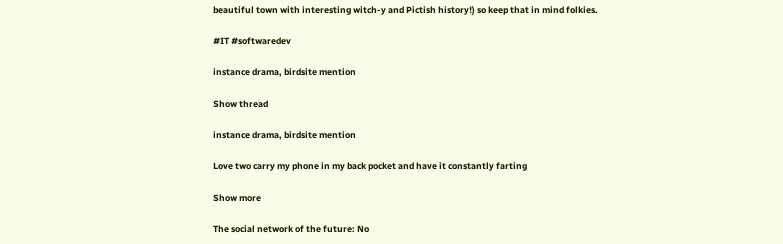beautiful town with interesting witch-y and Pictish history!) so keep that in mind folkies.

#IT #softwaredev

instance drama, birdsite mention

Show thread

instance drama, birdsite mention

Love two carry my phone in my back pocket and have it constantly farting

Show more

The social network of the future: No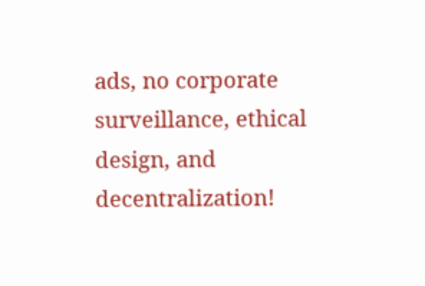ads, no corporate surveillance, ethical design, and decentralization!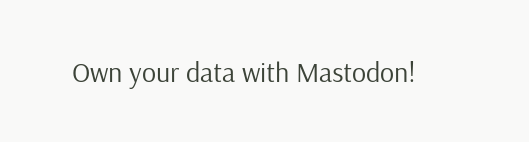Own your data with Mastodon!